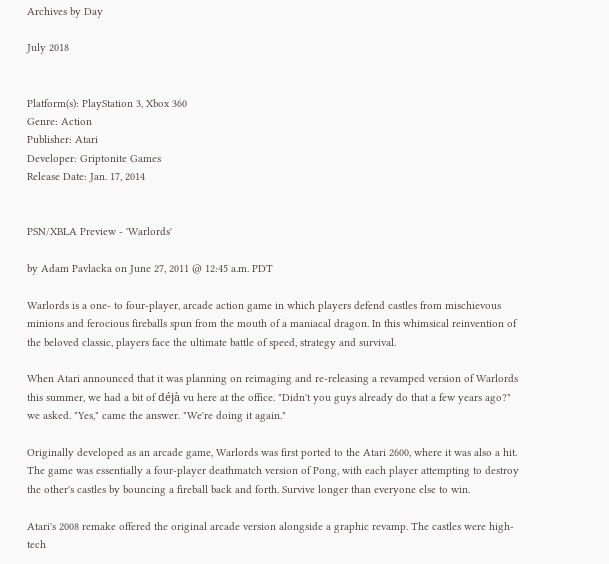Archives by Day

July 2018


Platform(s): PlayStation 3, Xbox 360
Genre: Action
Publisher: Atari
Developer: Griptonite Games
Release Date: Jan. 17, 2014


PSN/XBLA Preview - 'Warlords'

by Adam Pavlacka on June 27, 2011 @ 12:45 a.m. PDT

Warlords is a one- to four-player, arcade action game in which players defend castles from mischievous minions and ferocious fireballs spun from the mouth of a maniacal dragon. In this whimsical reinvention of the beloved classic, players face the ultimate battle of speed, strategy and survival.

When Atari announced that it was planning on reimaging and re-releasing a revamped version of Warlords this summer, we had a bit of déjà vu here at the office. "Didn't you guys already do that a few years ago?" we asked. "Yes," came the answer. "We're doing it again."

Originally developed as an arcade game, Warlords was first ported to the Atari 2600, where it was also a hit. The game was essentially a four-player deathmatch version of Pong, with each player attempting to destroy the other's castles by bouncing a fireball back and forth. Survive longer than everyone else to win.

Atari's 2008 remake offered the original arcade version alongside a graphic revamp. The castles were high-tech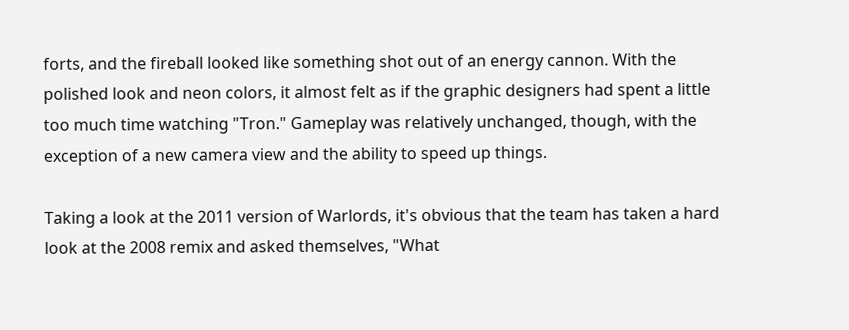forts, and the fireball looked like something shot out of an energy cannon. With the polished look and neon colors, it almost felt as if the graphic designers had spent a little too much time watching "Tron." Gameplay was relatively unchanged, though, with the exception of a new camera view and the ability to speed up things.

Taking a look at the 2011 version of Warlords, it's obvious that the team has taken a hard look at the 2008 remix and asked themselves, "What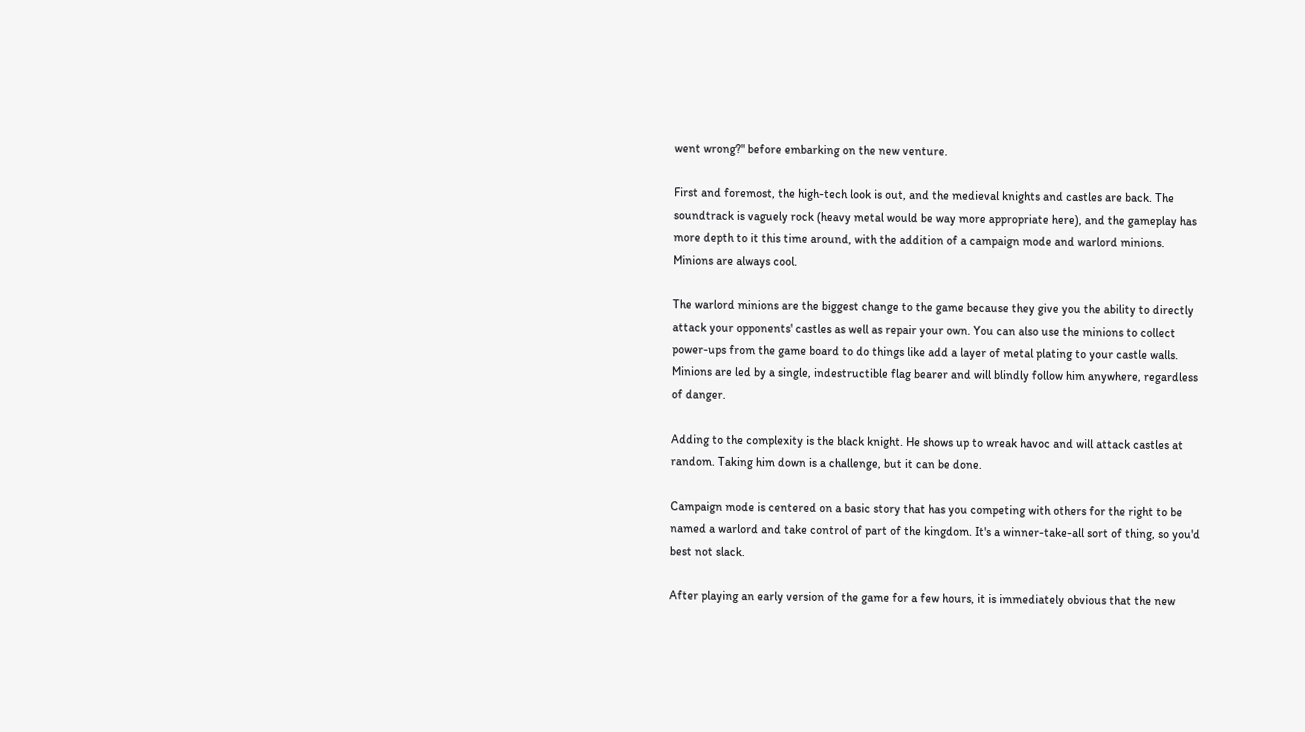went wrong?" before embarking on the new venture.

First and foremost, the high-tech look is out, and the medieval knights and castles are back. The soundtrack is vaguely rock (heavy metal would be way more appropriate here), and the gameplay has more depth to it this time around, with the addition of a campaign mode and warlord minions. Minions are always cool.

The warlord minions are the biggest change to the game because they give you the ability to directly attack your opponents' castles as well as repair your own. You can also use the minions to collect power-ups from the game board to do things like add a layer of metal plating to your castle walls. Minions are led by a single, indestructible flag bearer and will blindly follow him anywhere, regardless of danger.

Adding to the complexity is the black knight. He shows up to wreak havoc and will attack castles at random. Taking him down is a challenge, but it can be done.

Campaign mode is centered on a basic story that has you competing with others for the right to be named a warlord and take control of part of the kingdom. It's a winner-take-all sort of thing, so you'd best not slack.

After playing an early version of the game for a few hours, it is immediately obvious that the new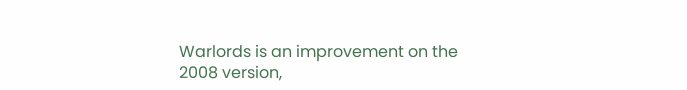Warlords is an improvement on the 2008 version,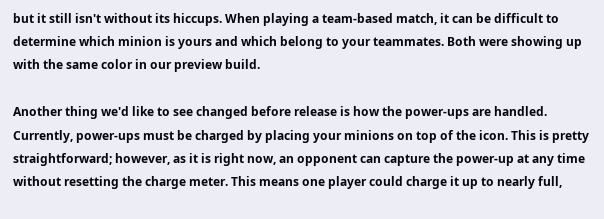but it still isn't without its hiccups. When playing a team-based match, it can be difficult to determine which minion is yours and which belong to your teammates. Both were showing up with the same color in our preview build.

Another thing we'd like to see changed before release is how the power-ups are handled. Currently, power-ups must be charged by placing your minions on top of the icon. This is pretty straightforward; however, as it is right now, an opponent can capture the power-up at any time without resetting the charge meter. This means one player could charge it up to nearly full,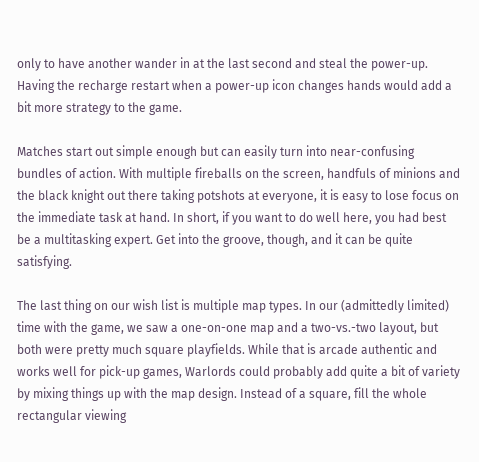only to have another wander in at the last second and steal the power-up. Having the recharge restart when a power-up icon changes hands would add a bit more strategy to the game.

Matches start out simple enough but can easily turn into near-confusing bundles of action. With multiple fireballs on the screen, handfuls of minions and the black knight out there taking potshots at everyone, it is easy to lose focus on the immediate task at hand. In short, if you want to do well here, you had best be a multitasking expert. Get into the groove, though, and it can be quite satisfying.

The last thing on our wish list is multiple map types. In our (admittedly limited) time with the game, we saw a one-on-one map and a two-vs.-two layout, but both were pretty much square playfields. While that is arcade authentic and works well for pick-up games, Warlords could probably add quite a bit of variety by mixing things up with the map design. Instead of a square, fill the whole rectangular viewing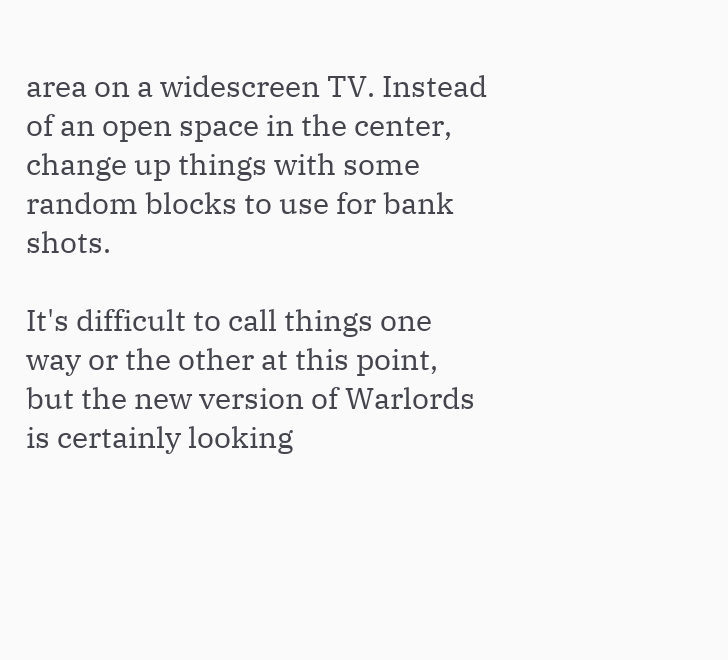area on a widescreen TV. Instead of an open space in the center, change up things with some random blocks to use for bank shots.

It's difficult to call things one way or the other at this point, but the new version of Warlords is certainly looking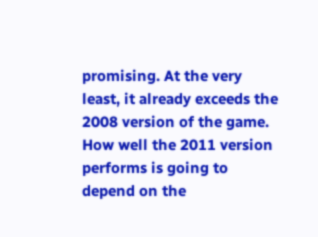promising. At the very least, it already exceeds the 2008 version of the game. How well the 2011 version performs is going to depend on the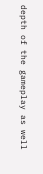depth of the gameplay as well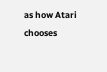as how Atari chooses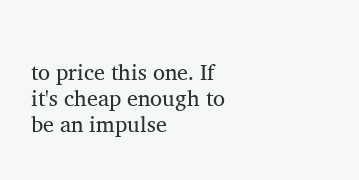to price this one. If it's cheap enough to be an impulse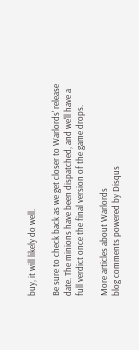buy, it will likely do well.

Be sure to check back as we get closer to Warlords' release date. The minions have been dispatched, and we'll have a full verdict once the final version of the game drops.

More articles about Warlords
blog comments powered by Disqus